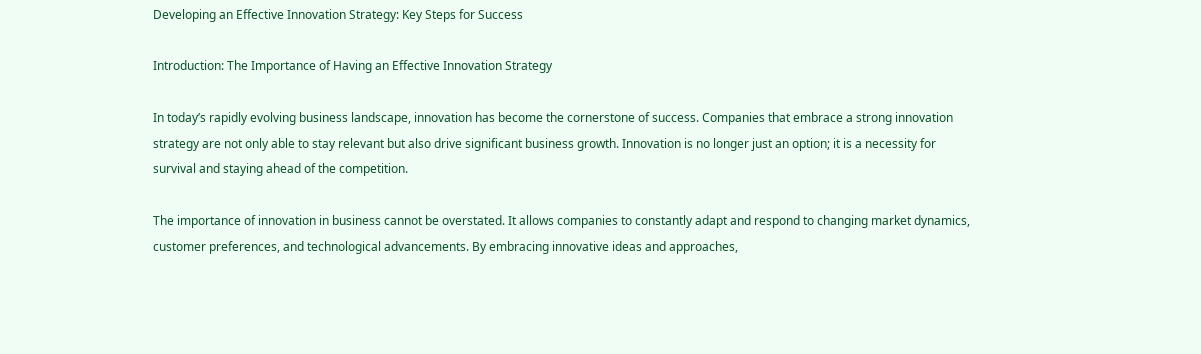Developing an Effective Innovation Strategy: Key Steps for Success

Introduction: The Importance of Having an Effective Innovation Strategy

In today’s rapidly evolving business landscape, innovation has become the cornerstone of success. Companies that embrace a strong innovation strategy are not only able to stay relevant but also drive significant business growth. Innovation is no longer just an option; it is a necessity for survival and staying ahead of the competition.

The importance of innovation in business cannot be overstated. It allows companies to constantly adapt and respond to changing market dynamics, customer preferences, and technological advancements. By embracing innovative ideas and approaches,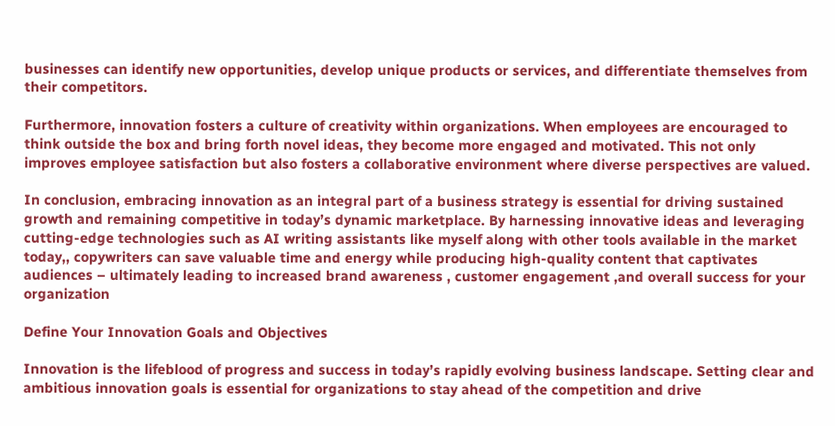businesses can identify new opportunities, develop unique products or services, and differentiate themselves from their competitors.

Furthermore, innovation fosters a culture of creativity within organizations. When employees are encouraged to think outside the box and bring forth novel ideas, they become more engaged and motivated. This not only improves employee satisfaction but also fosters a collaborative environment where diverse perspectives are valued.

In conclusion, embracing innovation as an integral part of a business strategy is essential for driving sustained growth and remaining competitive in today’s dynamic marketplace. By harnessing innovative ideas and leveraging cutting-edge technologies such as AI writing assistants like myself along with other tools available in the market today,, copywriters can save valuable time and energy while producing high-quality content that captivates audiences – ultimately leading to increased brand awareness , customer engagement ,and overall success for your organization

Define Your Innovation Goals and Objectives

Innovation is the lifeblood of progress and success in today’s rapidly evolving business landscape. Setting clear and ambitious innovation goals is essential for organizations to stay ahead of the competition and drive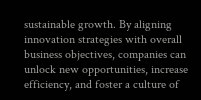sustainable growth. By aligning innovation strategies with overall business objectives, companies can unlock new opportunities, increase efficiency, and foster a culture of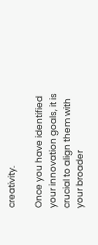creativity.

Once you have identified your innovation goals, it is crucial to align them with your broader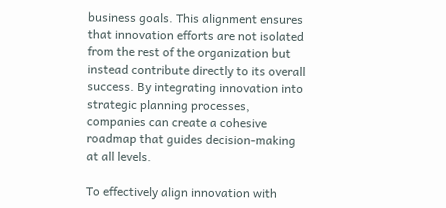business goals. This alignment ensures that innovation efforts are not isolated from the rest of the organization but instead contribute directly to its overall success. By integrating innovation into strategic planning processes, companies can create a cohesive roadmap that guides decision-making at all levels.

To effectively align innovation with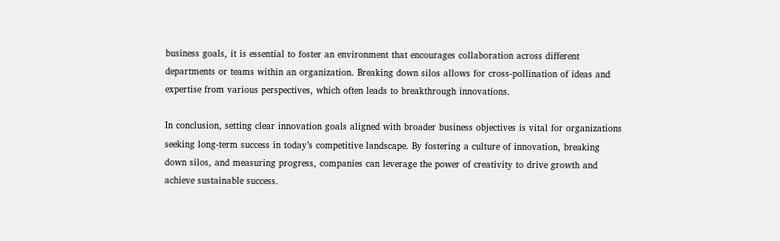business goals, it is essential to foster an environment that encourages collaboration across different departments or teams within an organization. Breaking down silos allows for cross-pollination of ideas and expertise from various perspectives, which often leads to breakthrough innovations.

In conclusion, setting clear innovation goals aligned with broader business objectives is vital for organizations seeking long-term success in today’s competitive landscape. By fostering a culture of innovation, breaking down silos, and measuring progress, companies can leverage the power of creativity to drive growth and achieve sustainable success.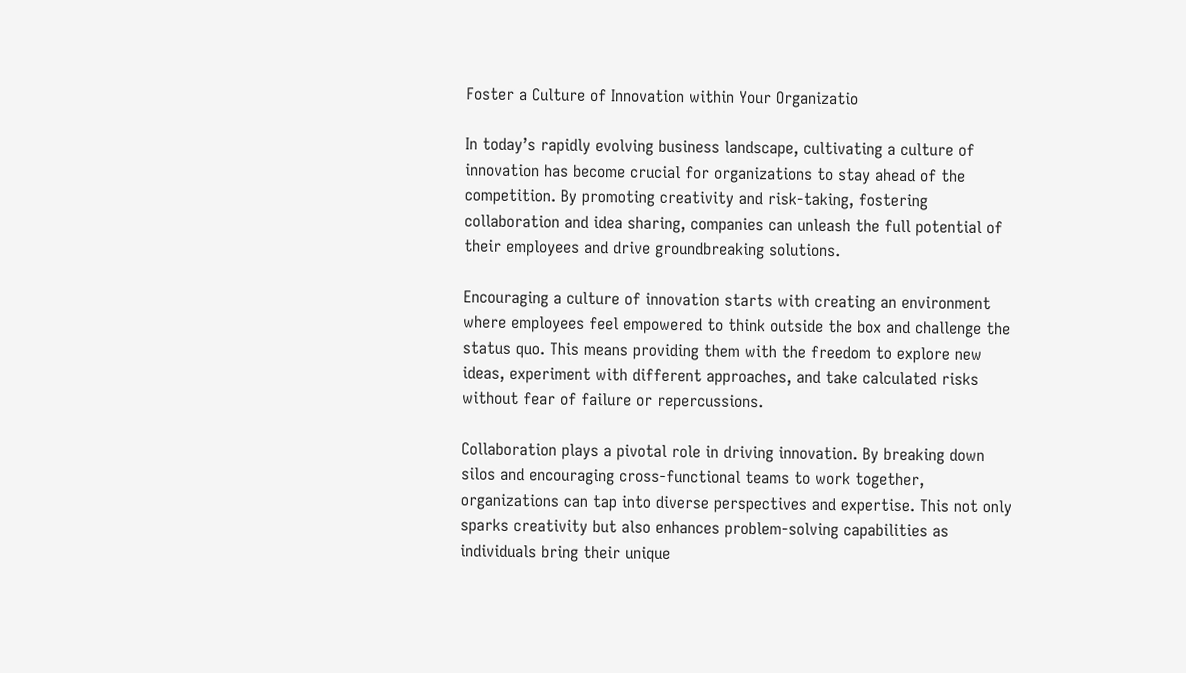Foster a Culture of Innovation within Your Organizatio

In today’s rapidly evolving business landscape, cultivating a culture of innovation has become crucial for organizations to stay ahead of the competition. By promoting creativity and risk-taking, fostering collaboration and idea sharing, companies can unleash the full potential of their employees and drive groundbreaking solutions.

Encouraging a culture of innovation starts with creating an environment where employees feel empowered to think outside the box and challenge the status quo. This means providing them with the freedom to explore new ideas, experiment with different approaches, and take calculated risks without fear of failure or repercussions.

Collaboration plays a pivotal role in driving innovation. By breaking down silos and encouraging cross-functional teams to work together, organizations can tap into diverse perspectives and expertise. This not only sparks creativity but also enhances problem-solving capabilities as individuals bring their unique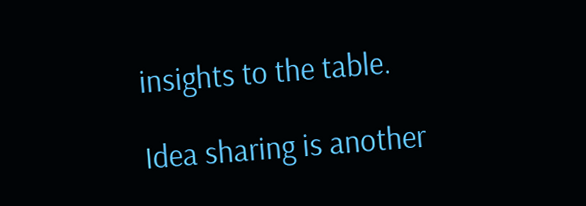insights to the table.

Idea sharing is another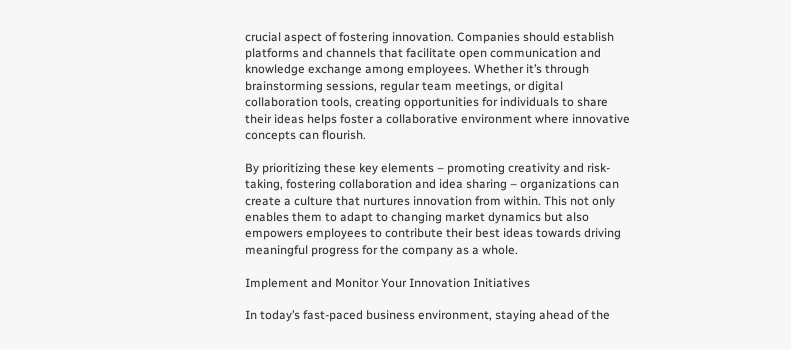crucial aspect of fostering innovation. Companies should establish platforms and channels that facilitate open communication and knowledge exchange among employees. Whether it’s through brainstorming sessions, regular team meetings, or digital collaboration tools, creating opportunities for individuals to share their ideas helps foster a collaborative environment where innovative concepts can flourish.

By prioritizing these key elements – promoting creativity and risk-taking, fostering collaboration and idea sharing – organizations can create a culture that nurtures innovation from within. This not only enables them to adapt to changing market dynamics but also empowers employees to contribute their best ideas towards driving meaningful progress for the company as a whole.

Implement and Monitor Your Innovation Initiatives

In today’s fast-paced business environment, staying ahead of the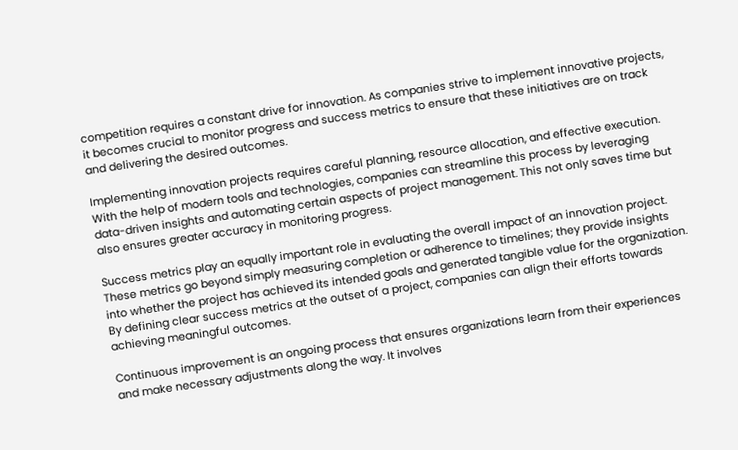competition requires a constant drive for innovation. As companies strive to implement innovative projects, it becomes crucial to monitor progress and success metrics to ensure that these initiatives are on track and delivering the desired outcomes.

Implementing innovation projects requires careful planning, resource allocation, and effective execution. With the help of modern tools and technologies, companies can streamline this process by leveraging data-driven insights and automating certain aspects of project management. This not only saves time but also ensures greater accuracy in monitoring progress.

Success metrics play an equally important role in evaluating the overall impact of an innovation project. These metrics go beyond simply measuring completion or adherence to timelines; they provide insights into whether the project has achieved its intended goals and generated tangible value for the organization. By defining clear success metrics at the outset of a project, companies can align their efforts towards achieving meaningful outcomes.

Continuous improvement is an ongoing process that ensures organizations learn from their experiences and make necessary adjustments along the way. It involves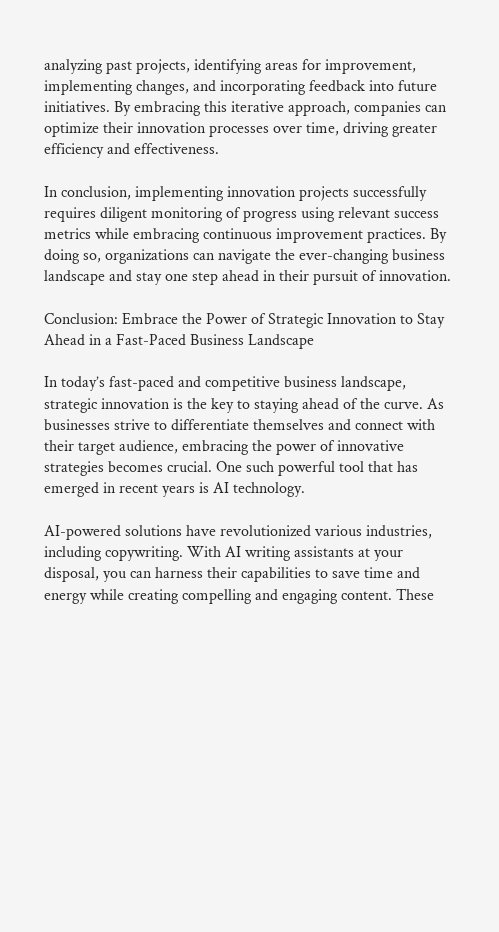analyzing past projects, identifying areas for improvement, implementing changes, and incorporating feedback into future initiatives. By embracing this iterative approach, companies can optimize their innovation processes over time, driving greater efficiency and effectiveness.

In conclusion, implementing innovation projects successfully requires diligent monitoring of progress using relevant success metrics while embracing continuous improvement practices. By doing so, organizations can navigate the ever-changing business landscape and stay one step ahead in their pursuit of innovation.

Conclusion: Embrace the Power of Strategic Innovation to Stay Ahead in a Fast-Paced Business Landscape

In today’s fast-paced and competitive business landscape, strategic innovation is the key to staying ahead of the curve. As businesses strive to differentiate themselves and connect with their target audience, embracing the power of innovative strategies becomes crucial. One such powerful tool that has emerged in recent years is AI technology.

AI-powered solutions have revolutionized various industries, including copywriting. With AI writing assistants at your disposal, you can harness their capabilities to save time and energy while creating compelling and engaging content. These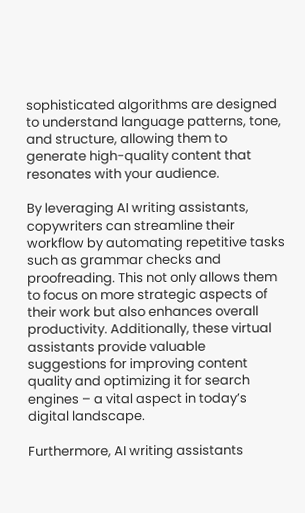sophisticated algorithms are designed to understand language patterns, tone, and structure, allowing them to generate high-quality content that resonates with your audience.

By leveraging AI writing assistants, copywriters can streamline their workflow by automating repetitive tasks such as grammar checks and proofreading. This not only allows them to focus on more strategic aspects of their work but also enhances overall productivity. Additionally, these virtual assistants provide valuable suggestions for improving content quality and optimizing it for search engines – a vital aspect in today’s digital landscape.

Furthermore, AI writing assistants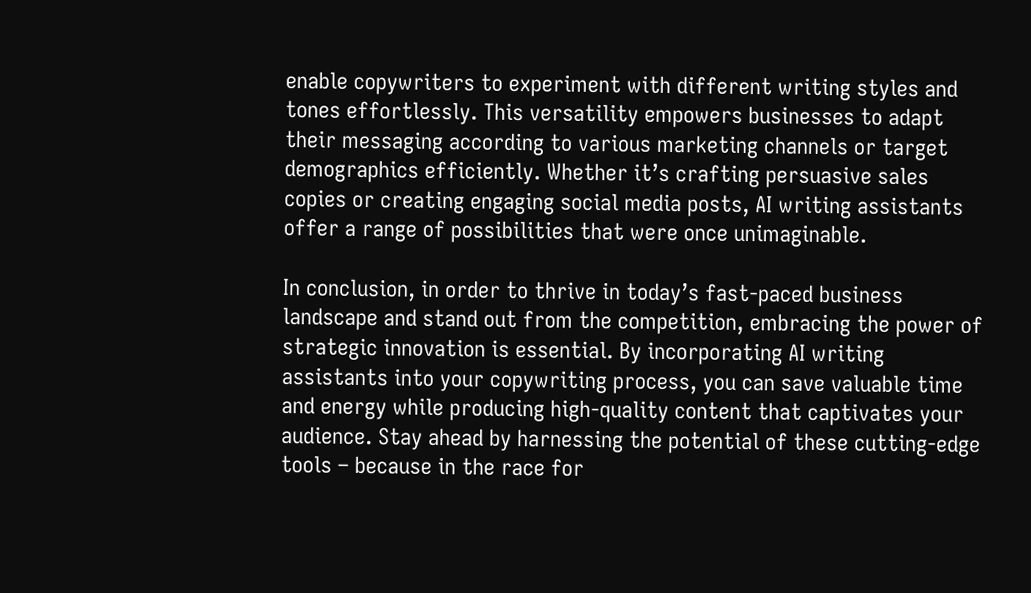enable copywriters to experiment with different writing styles and tones effortlessly. This versatility empowers businesses to adapt their messaging according to various marketing channels or target demographics efficiently. Whether it’s crafting persuasive sales copies or creating engaging social media posts, AI writing assistants offer a range of possibilities that were once unimaginable.

In conclusion, in order to thrive in today’s fast-paced business landscape and stand out from the competition, embracing the power of strategic innovation is essential. By incorporating AI writing assistants into your copywriting process, you can save valuable time and energy while producing high-quality content that captivates your audience. Stay ahead by harnessing the potential of these cutting-edge tools – because in the race for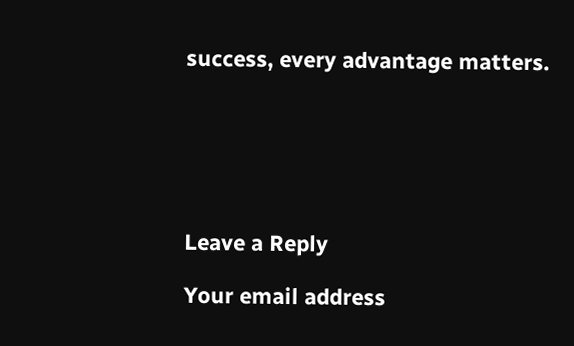success, every advantage matters.






Leave a Reply

Your email address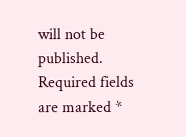will not be published. Required fields are marked *